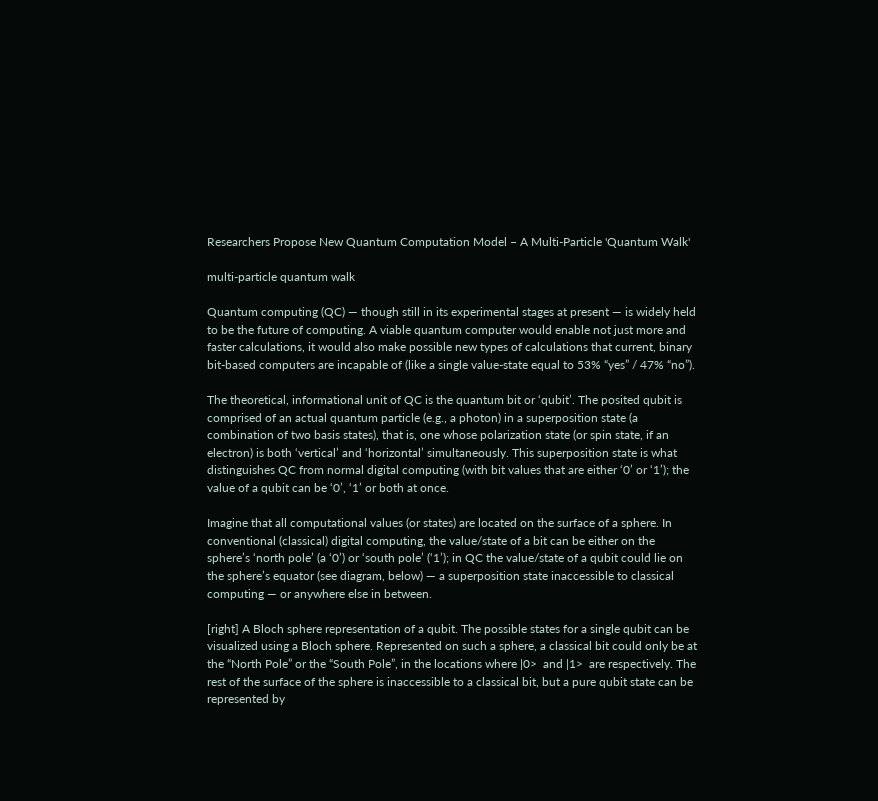Researchers Propose New Quantum Computation Model – A Multi-Particle 'Quantum Walk'

multi-particle quantum walk

Quantum computing (QC) — though still in its experimental stages at present — is widely held to be the future of computing. A viable quantum computer would enable not just more and faster calculations, it would also make possible new types of calculations that current, binary bit-based computers are incapable of (like a single value-state equal to 53% “yes” / 47% “no”).

The theoretical, informational unit of QC is the quantum bit or ‘qubit’. The posited qubit is comprised of an actual quantum particle (e.g., a photon) in a superposition state (a combination of two basis states), that is, one whose polarization state (or spin state, if an electron) is both ‘vertical’ and ‘horizontal’ simultaneously. This superposition state is what distinguishes QC from normal digital computing (with bit values that are either ‘0’ or ‘1’); the value of a qubit can be ‘0’, ‘1’ or both at once.

Imagine that all computational values (or states) are located on the surface of a sphere. In conventional (classical) digital computing, the value/state of a bit can be either on the sphere’s ‘north pole’ (a ‘0’) or ‘south pole’ (‘1’); in QC the value/state of a qubit could lie on the sphere’s equator (see diagram, below) — a superposition state inaccessible to classical computing — or anywhere else in between.

[right] A Bloch sphere representation of a qubit. The possible states for a single qubit can be visualized using a Bloch sphere. Represented on such a sphere, a classical bit could only be at the “North Pole” or the “South Pole”, in the locations where |0>  and |1>  are respectively. The rest of the surface of the sphere is inaccessible to a classical bit, but a pure qubit state can be represented by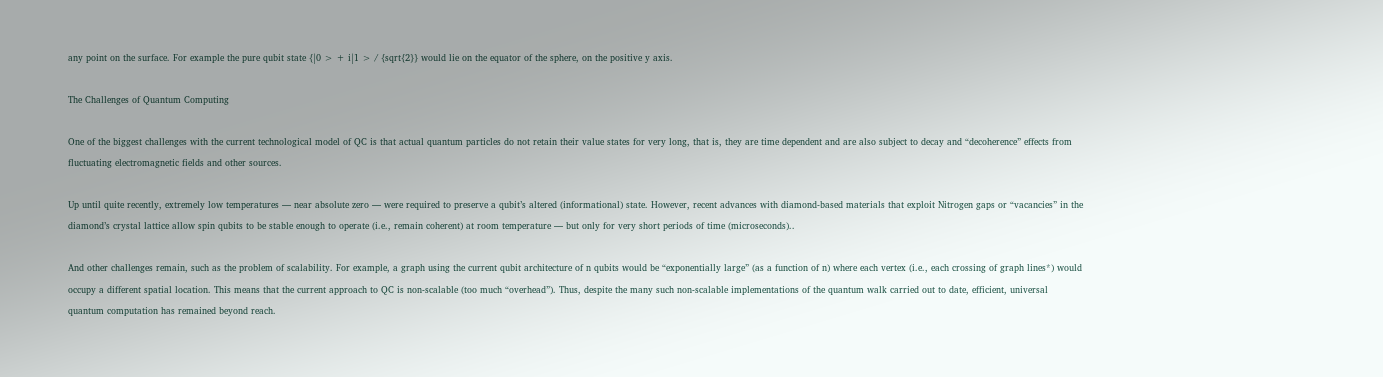any point on the surface. For example the pure qubit state {|0 > + i|1 > / {sqrt{2}} would lie on the equator of the sphere, on the positive y axis.

The Challenges of Quantum Computing

One of the biggest challenges with the current technological model of QC is that actual quantum particles do not retain their value states for very long, that is, they are time dependent and are also subject to decay and “decoherence” effects from fluctuating electromagnetic fields and other sources.

Up until quite recently, extremely low temperatures — near absolute zero — were required to preserve a qubit’s altered (informational) state. However, recent advances with diamond-based materials that exploit Nitrogen gaps or “vacancies” in the diamond’s crystal lattice allow spin qubits to be stable enough to operate (i.e., remain coherent) at room temperature — but only for very short periods of time (microseconds)..

And other challenges remain, such as the problem of scalability. For example, a graph using the current qubit architecture of n qubits would be “exponentially large” (as a function of n) where each vertex (i.e., each crossing of graph lines*) would occupy a different spatial location. This means that the current approach to QC is non-scalable (too much “overhead”). Thus, despite the many such non-scalable implementations of the quantum walk carried out to date, efficient, universal quantum computation has remained beyond reach.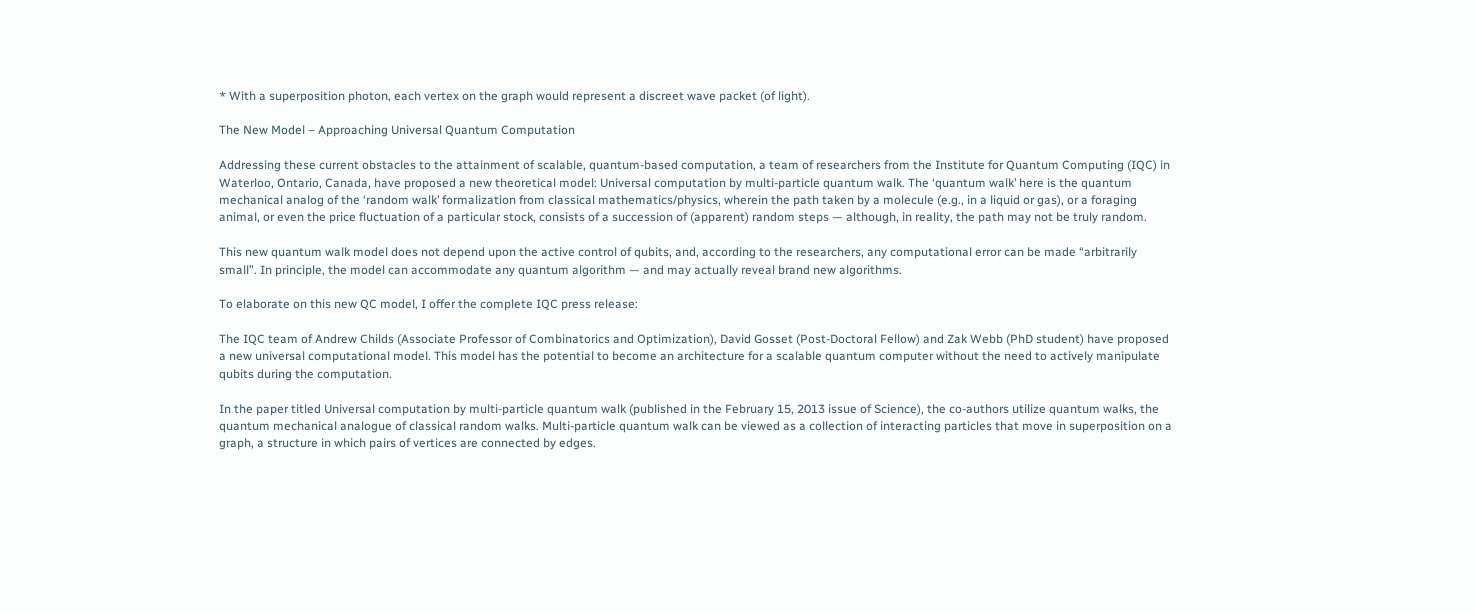* With a superposition photon, each vertex on the graph would represent a discreet wave packet (of light).

The New Model – Approaching Universal Quantum Computation

Addressing these current obstacles to the attainment of scalable, quantum-based computation, a team of researchers from the Institute for Quantum Computing (IQC) in Waterloo, Ontario, Canada, have proposed a new theoretical model: Universal computation by multi-particle quantum walk. The ‘quantum walk’ here is the quantum mechanical analog of the ‘random walk’ formalization from classical mathematics/physics, wherein the path taken by a molecule (e.g., in a liquid or gas), or a foraging animal, or even the price fluctuation of a particular stock, consists of a succession of (apparent) random steps — although, in reality, the path may not be truly random.

This new quantum walk model does not depend upon the active control of qubits, and, according to the researchers, any computational error can be made “arbitrarily small”. In principle, the model can accommodate any quantum algorithm — and may actually reveal brand new algorithms.

To elaborate on this new QC model, I offer the complete IQC press release:

The IQC team of Andrew Childs (Associate Professor of Combinatorics and Optimization), David Gosset (Post-Doctoral Fellow) and Zak Webb (PhD student) have proposed a new universal computational model. This model has the potential to become an architecture for a scalable quantum computer without the need to actively manipulate qubits during the computation.

In the paper titled Universal computation by multi-particle quantum walk (published in the February 15, 2013 issue of Science), the co-authors utilize quantum walks, the quantum mechanical analogue of classical random walks. Multi-particle quantum walk can be viewed as a collection of interacting particles that move in superposition on a graph, a structure in which pairs of vertices are connected by edges.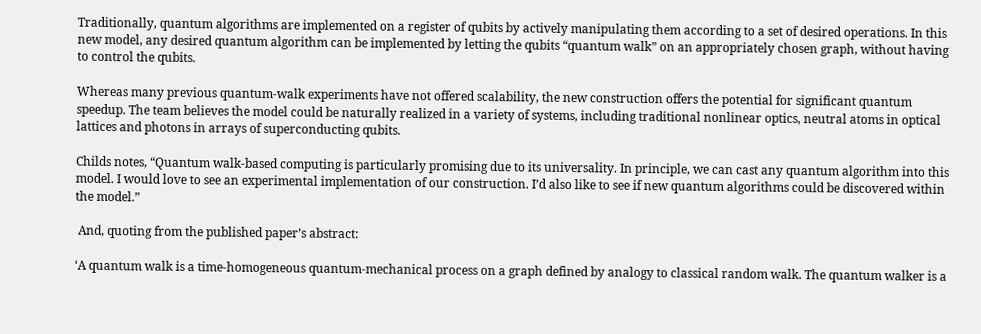Traditionally, quantum algorithms are implemented on a register of qubits by actively manipulating them according to a set of desired operations. In this new model, any desired quantum algorithm can be implemented by letting the qubits “quantum walk” on an appropriately chosen graph, without having to control the qubits.

Whereas many previous quantum-walk experiments have not offered scalability, the new construction offers the potential for significant quantum speedup. The team believes the model could be naturally realized in a variety of systems, including traditional nonlinear optics, neutral atoms in optical lattices and photons in arrays of superconducting qubits.

Childs notes, “Quantum walk-based computing is particularly promising due to its universality. In principle, we can cast any quantum algorithm into this model. I would love to see an experimental implementation of our construction. I’d also like to see if new quantum algorithms could be discovered within the model.”

 And, quoting from the published paper’s abstract:

‘A quantum walk is a time-homogeneous quantum-mechanical process on a graph defined by analogy to classical random walk. The quantum walker is a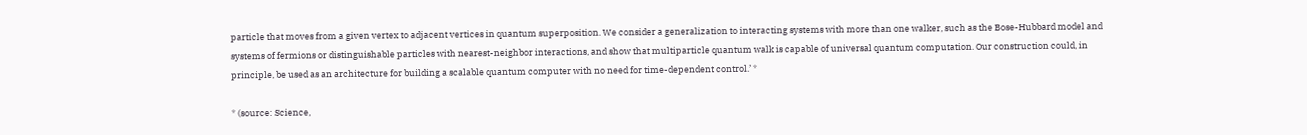particle that moves from a given vertex to adjacent vertices in quantum superposition. We consider a generalization to interacting systems with more than one walker, such as the Bose-Hubbard model and systems of fermions or distinguishable particles with nearest-neighbor interactions, and show that multiparticle quantum walk is capable of universal quantum computation. Our construction could, in principle, be used as an architecture for building a scalable quantum computer with no need for time-dependent control.’ *

* (source: Science,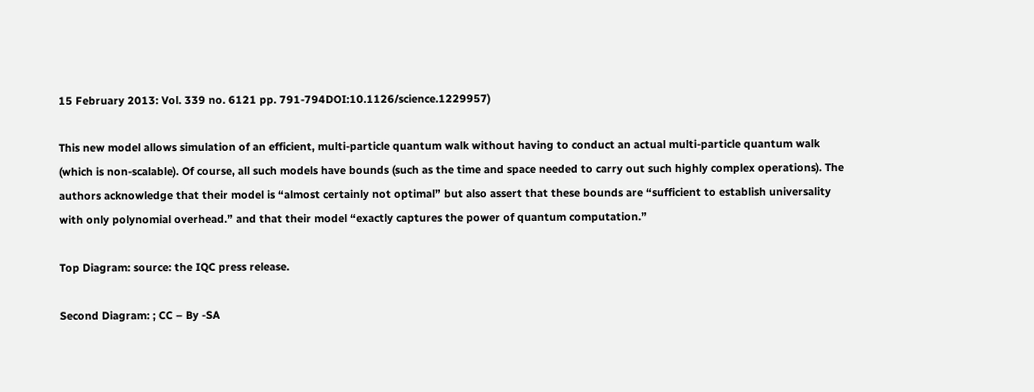15 February 2013: Vol. 339 no. 6121 pp. 791-794DOI:10.1126/science.1229957)

This new model allows simulation of an efficient, multi-particle quantum walk without having to conduct an actual multi-particle quantum walk (which is non-scalable). Of course, all such models have bounds (such as the time and space needed to carry out such highly complex operations). The authors acknowledge that their model is “almost certainly not optimal” but also assert that these bounds are “sufficient to establish universality with only polynomial overhead.” and that their model “exactly captures the power of quantum computation.”

Top Diagram: source: the IQC press release.

Second Diagram: ; CC – By -SA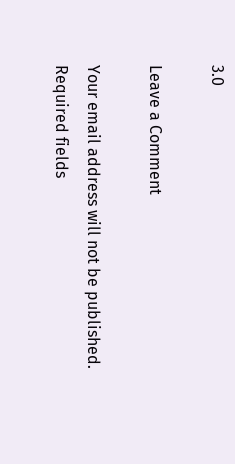3.0

Leave a Comment

Your email address will not be published. Required fields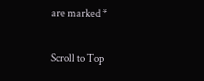are marked *

Scroll to Top